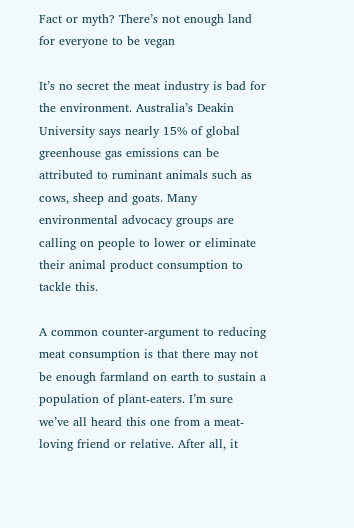Fact or myth? There’s not enough land for everyone to be vegan

It’s no secret the meat industry is bad for the environment. Australia’s Deakin University says nearly 15% of global greenhouse gas emissions can be attributed to ruminant animals such as cows, sheep and goats. Many environmental advocacy groups are calling on people to lower or eliminate their animal product consumption to tackle this.

A common counter-argument to reducing meat consumption is that there may not be enough farmland on earth to sustain a population of plant-eaters. I’m sure we’ve all heard this one from a meat-loving friend or relative. After all, it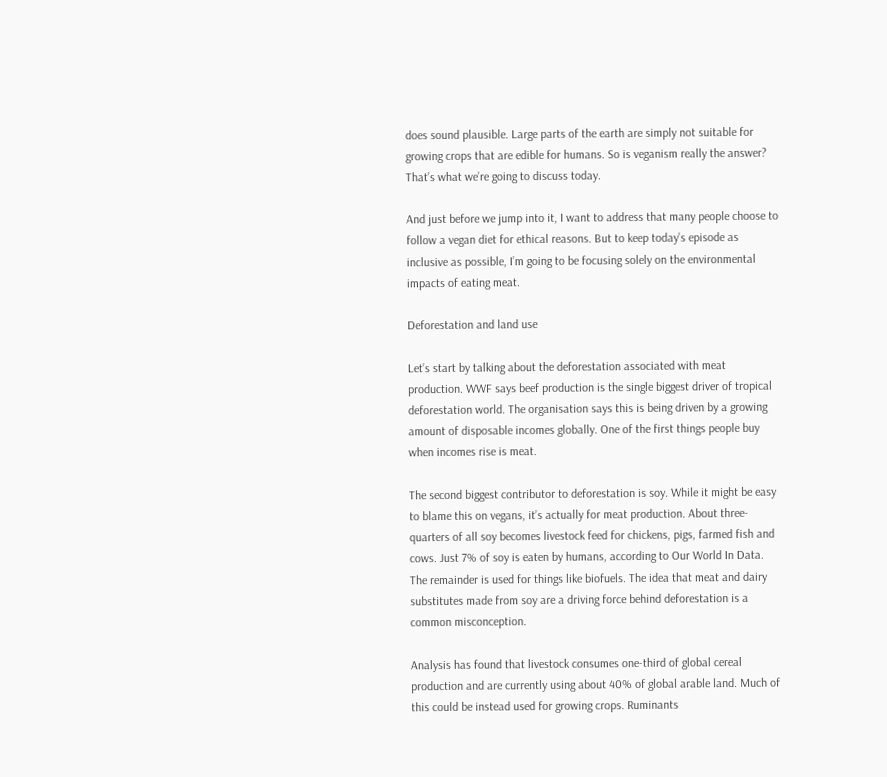does sound plausible. Large parts of the earth are simply not suitable for growing crops that are edible for humans. So is veganism really the answer? That’s what we’re going to discuss today.

And just before we jump into it, I want to address that many people choose to follow a vegan diet for ethical reasons. But to keep today’s episode as inclusive as possible, I’m going to be focusing solely on the environmental impacts of eating meat.

Deforestation and land use

Let’s start by talking about the deforestation associated with meat production. WWF says beef production is the single biggest driver of tropical deforestation world. The organisation says this is being driven by a growing amount of disposable incomes globally. One of the first things people buy when incomes rise is meat.

The second biggest contributor to deforestation is soy. While it might be easy to blame this on vegans, it’s actually for meat production. About three-quarters of all soy becomes livestock feed for chickens, pigs, farmed fish and cows. Just 7% of soy is eaten by humans, according to Our World In Data. The remainder is used for things like biofuels. The idea that meat and dairy substitutes made from soy are a driving force behind deforestation is a common misconception.

Analysis has found that livestock consumes one-third of global cereal production and are currently using about 40% of global arable land. Much of this could be instead used for growing crops. Ruminants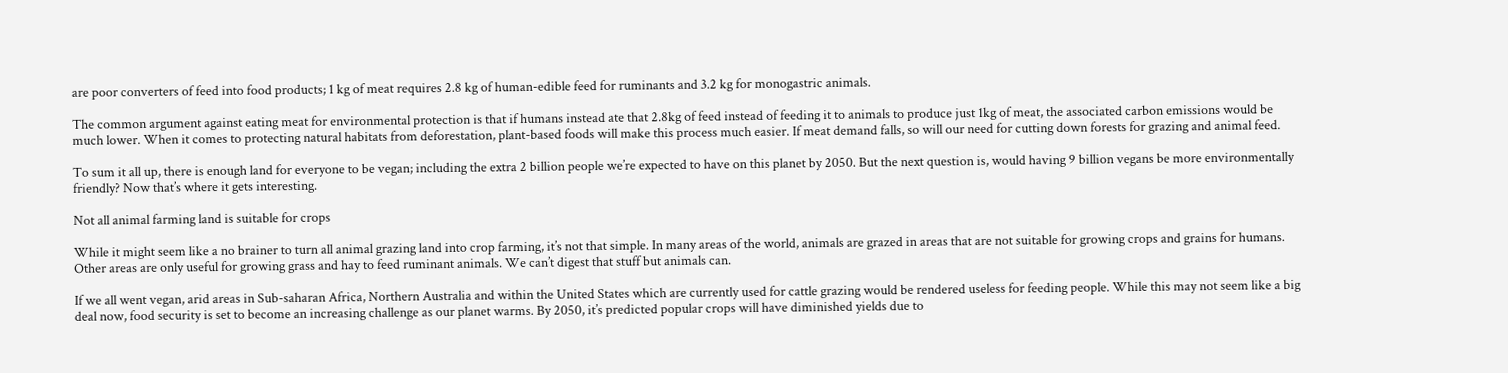are poor converters of feed into food products; 1 kg of meat requires 2.8 kg of human-edible feed for ruminants and 3.2 kg for monogastric animals.

The common argument against eating meat for environmental protection is that if humans instead ate that 2.8kg of feed instead of feeding it to animals to produce just 1kg of meat, the associated carbon emissions would be much lower. When it comes to protecting natural habitats from deforestation, plant-based foods will make this process much easier. If meat demand falls, so will our need for cutting down forests for grazing and animal feed.

To sum it all up, there is enough land for everyone to be vegan; including the extra 2 billion people we’re expected to have on this planet by 2050. But the next question is, would having 9 billion vegans be more environmentally friendly? Now that’s where it gets interesting.

Not all animal farming land is suitable for crops

While it might seem like a no brainer to turn all animal grazing land into crop farming, it’s not that simple. In many areas of the world, animals are grazed in areas that are not suitable for growing crops and grains for humans. Other areas are only useful for growing grass and hay to feed ruminant animals. We can’t digest that stuff but animals can.

If we all went vegan, arid areas in Sub-saharan Africa, Northern Australia and within the United States which are currently used for cattle grazing would be rendered useless for feeding people. While this may not seem like a big deal now, food security is set to become an increasing challenge as our planet warms. By 2050, it’s predicted popular crops will have diminished yields due to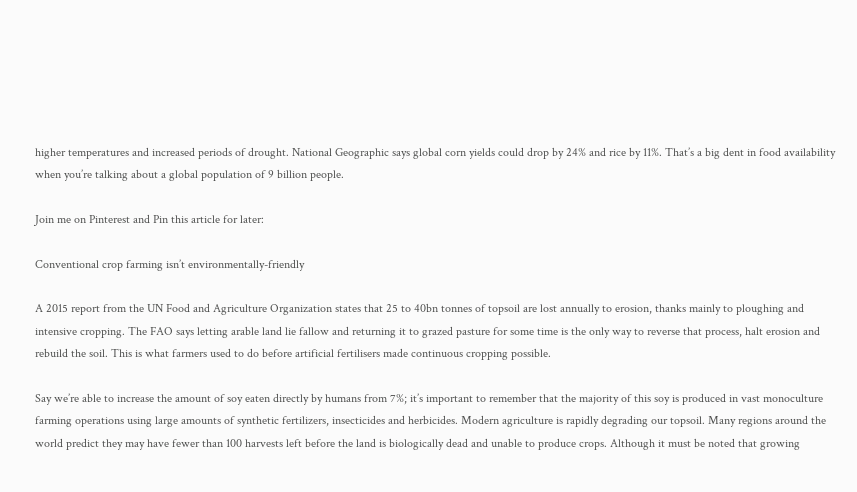higher temperatures and increased periods of drought. National Geographic says global corn yields could drop by 24% and rice by 11%. That’s a big dent in food availability when you’re talking about a global population of 9 billion people.

Join me on Pinterest and Pin this article for later:

Conventional crop farming isn’t environmentally-friendly

A 2015 report from the UN Food and Agriculture Organization states that 25 to 40bn tonnes of topsoil are lost annually to erosion, thanks mainly to ploughing and intensive cropping. The FAO says letting arable land lie fallow and returning it to grazed pasture for some time is the only way to reverse that process, halt erosion and rebuild the soil. This is what farmers used to do before artificial fertilisers made continuous cropping possible.

Say we’re able to increase the amount of soy eaten directly by humans from 7%; it’s important to remember that the majority of this soy is produced in vast monoculture farming operations using large amounts of synthetic fertilizers, insecticides and herbicides. Modern agriculture is rapidly degrading our topsoil. Many regions around the world predict they may have fewer than 100 harvests left before the land is biologically dead and unable to produce crops. Although it must be noted that growing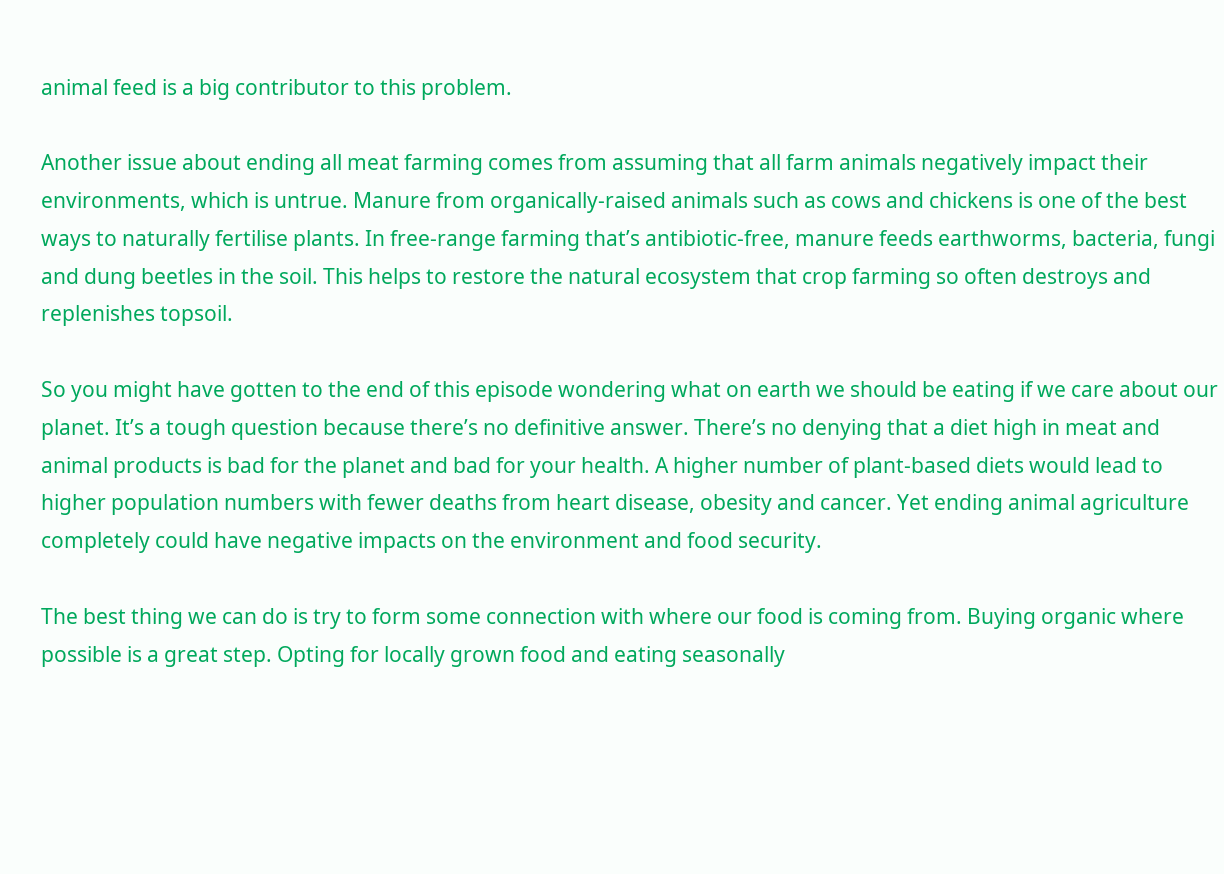animal feed is a big contributor to this problem.

Another issue about ending all meat farming comes from assuming that all farm animals negatively impact their environments, which is untrue. Manure from organically-raised animals such as cows and chickens is one of the best ways to naturally fertilise plants. In free-range farming that’s antibiotic-free, manure feeds earthworms, bacteria, fungi and dung beetles in the soil. This helps to restore the natural ecosystem that crop farming so often destroys and replenishes topsoil.

So you might have gotten to the end of this episode wondering what on earth we should be eating if we care about our planet. It’s a tough question because there’s no definitive answer. There’s no denying that a diet high in meat and animal products is bad for the planet and bad for your health. A higher number of plant-based diets would lead to higher population numbers with fewer deaths from heart disease, obesity and cancer. Yet ending animal agriculture completely could have negative impacts on the environment and food security.

The best thing we can do is try to form some connection with where our food is coming from. Buying organic where possible is a great step. Opting for locally grown food and eating seasonally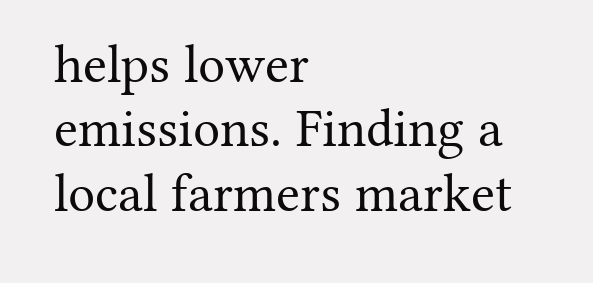helps lower emissions. Finding a local farmers market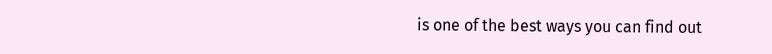is one of the best ways you can find out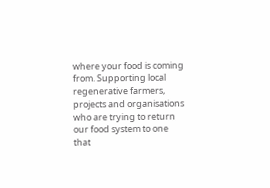where your food is coming from. Supporting local regenerative farmers, projects and organisations who are trying to return our food system to one that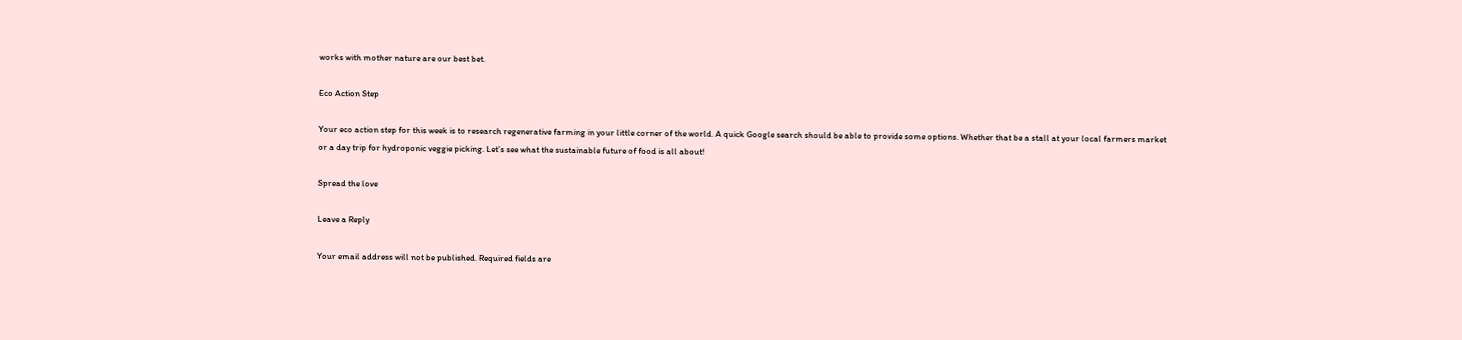works with mother nature are our best bet.

Eco Action Step

Your eco action step for this week is to research regenerative farming in your little corner of the world. A quick Google search should be able to provide some options. Whether that be a stall at your local farmers market or a day trip for hydroponic veggie picking. Let’s see what the sustainable future of food is all about!

Spread the love

Leave a Reply

Your email address will not be published. Required fields are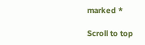marked *

Scroll to top